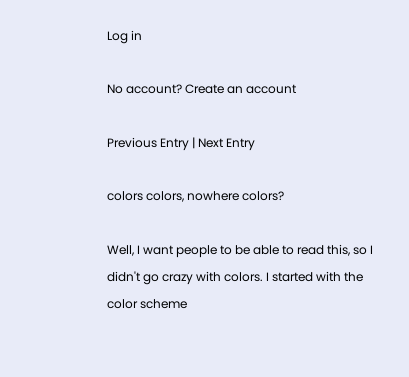Log in

No account? Create an account

Previous Entry | Next Entry

colors colors, nowhere colors?

Well, I want people to be able to read this, so I didn't go crazy with colors. I started with the color scheme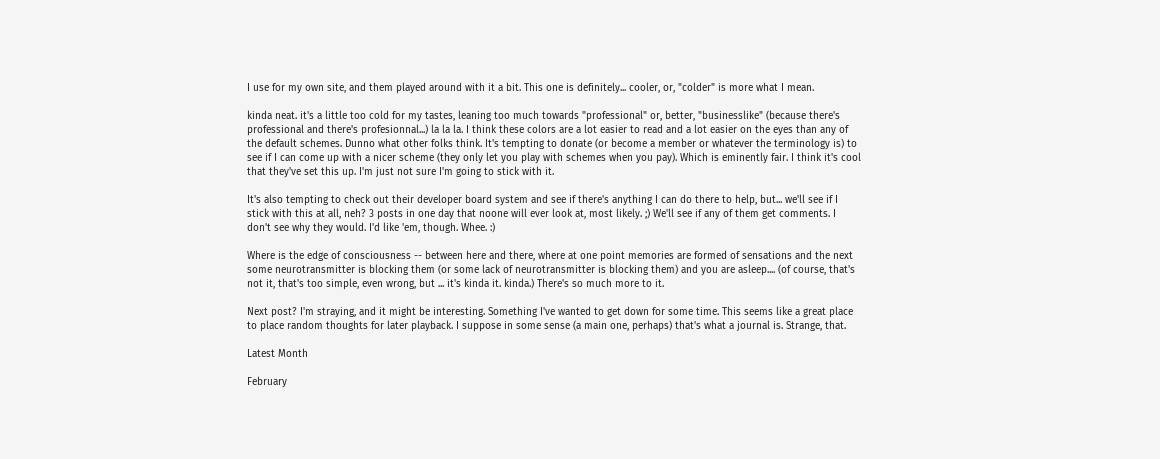I use for my own site, and them played around with it a bit. This one is definitely... cooler, or, "colder" is more what I mean.

kinda neat. it's a little too cold for my tastes, leaning too much towards "professional" or, better, "businesslike" (because there's professional and there's profesionnal...) la la la. I think these colors are a lot easier to read and a lot easier on the eyes than any of the default schemes. Dunno what other folks think. It's tempting to donate (or become a member or whatever the terminology is) to see if I can come up with a nicer scheme (they only let you play with schemes when you pay). Which is eminently fair. I think it's cool that they've set this up. I'm just not sure I'm going to stick with it.

It's also tempting to check out their developer board system and see if there's anything I can do there to help, but... we'll see if I stick with this at all, neh? 3 posts in one day that noone will ever look at, most likely. ;) We'll see if any of them get comments. I don't see why they would. I'd like 'em, though. Whee. :)

Where is the edge of consciousness -- between here and there, where at one point memories are formed of sensations and the next some neurotransmitter is blocking them (or some lack of neurotransmitter is blocking them) and you are asleep.... (of course, that's not it, that's too simple, even wrong, but ... it's kinda it. kinda.) There's so much more to it.

Next post? I'm straying, and it might be interesting. Something I've wanted to get down for some time. This seems like a great place to place random thoughts for later playback. I suppose in some sense (a main one, perhaps) that's what a journal is. Strange, that.

Latest Month

February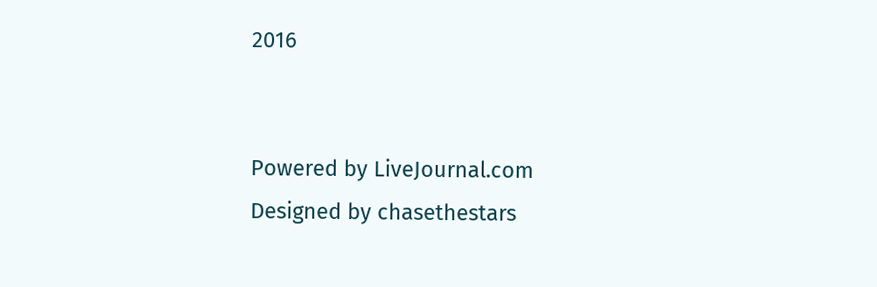2016


Powered by LiveJournal.com
Designed by chasethestars